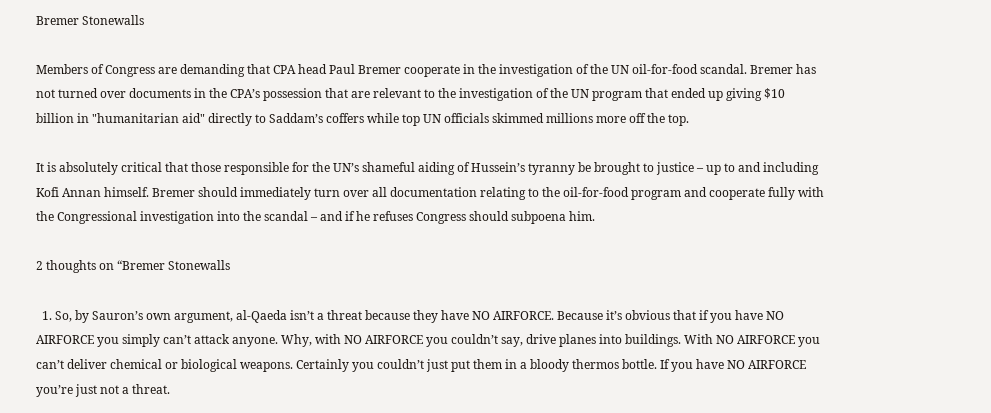Bremer Stonewalls

Members of Congress are demanding that CPA head Paul Bremer cooperate in the investigation of the UN oil-for-food scandal. Bremer has not turned over documents in the CPA’s possession that are relevant to the investigation of the UN program that ended up giving $10 billion in "humanitarian aid" directly to Saddam’s coffers while top UN officials skimmed millions more off the top.

It is absolutely critical that those responsible for the UN’s shameful aiding of Hussein’s tyranny be brought to justice – up to and including Kofi Annan himself. Bremer should immediately turn over all documentation relating to the oil-for-food program and cooperate fully with the Congressional investigation into the scandal – and if he refuses Congress should subpoena him.

2 thoughts on “Bremer Stonewalls

  1. So, by Sauron’s own argument, al-Qaeda isn’t a threat because they have NO AIRFORCE. Because it’s obvious that if you have NO AIRFORCE you simply can’t attack anyone. Why, with NO AIRFORCE you couldn’t say, drive planes into buildings. With NO AIRFORCE you can’t deliver chemical or biological weapons. Certainly you couldn’t just put them in a bloody thermos bottle. If you have NO AIRFORCE you’re just not a threat.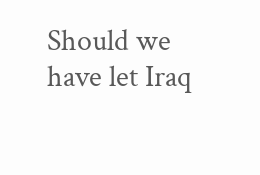Should we have let Iraq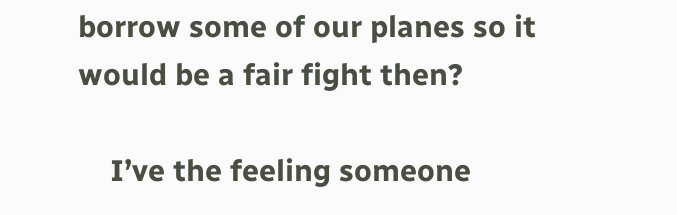borrow some of our planes so it would be a fair fight then?

    I’ve the feeling someone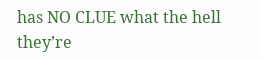has NO CLUE what the hell they’re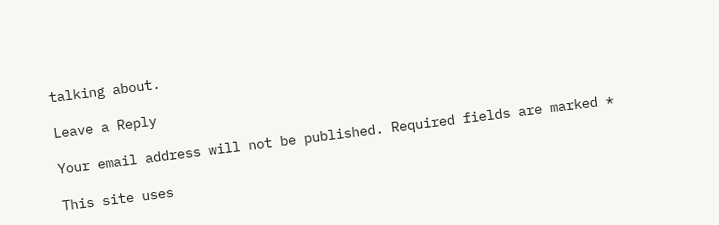talking about.

Leave a Reply

Your email address will not be published. Required fields are marked *

This site uses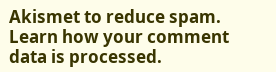Akismet to reduce spam. Learn how your comment data is processed.